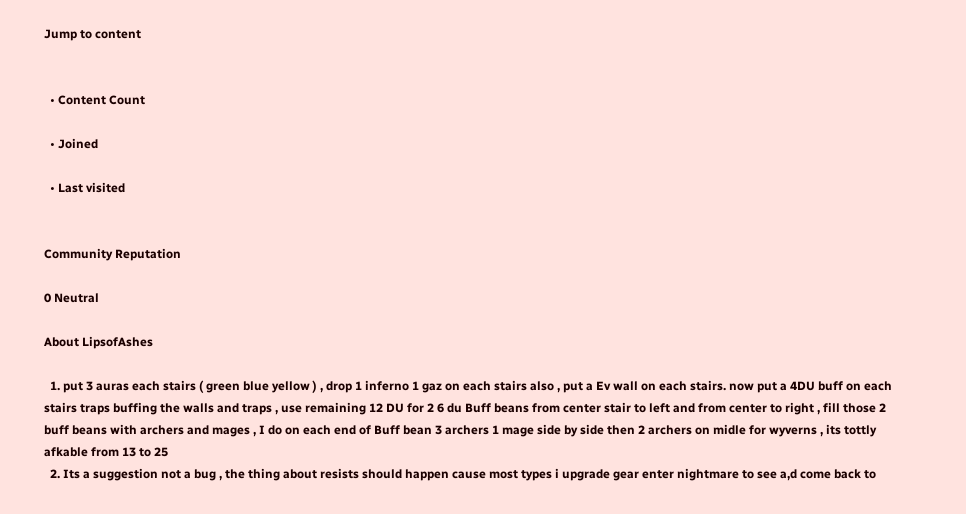Jump to content


  • Content Count

  • Joined

  • Last visited


Community Reputation

0 Neutral

About LipsofAshes

  1. put 3 auras each stairs ( green blue yellow ) , drop 1 inferno 1 gaz on each stairs also , put a Ev wall on each stairs. now put a 4DU buff on each stairs traps buffing the walls and traps , use remaining 12 DU for 2 6 du Buff beans from center stair to left and from center to right , fill those 2 buff beans with archers and mages , I do on each end of Buff bean 3 archers 1 mage side by side then 2 archers on midle for wyverns , its tottly afkable from 13 to 25
  2. Its a suggestion not a bug , the thing about resists should happen cause most types i upgrade gear enter nightmare to see a,d come back to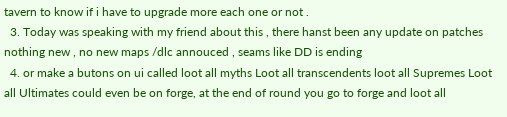tavern to know if i have to upgrade more each one or not .
  3. Today was speaking with my friend about this , there hanst been any update on patches nothing new , no new maps /dlc annouced , seams like DD is ending
  4. or make a butons on ui called loot all myths Loot all transcendents loot all Supremes Loot all Ultimates could even be on forge, at the end of round you go to forge and loot all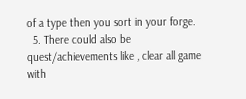of a type then you sort in your forge.
  5. There could also be quest/achievements like , clear all game with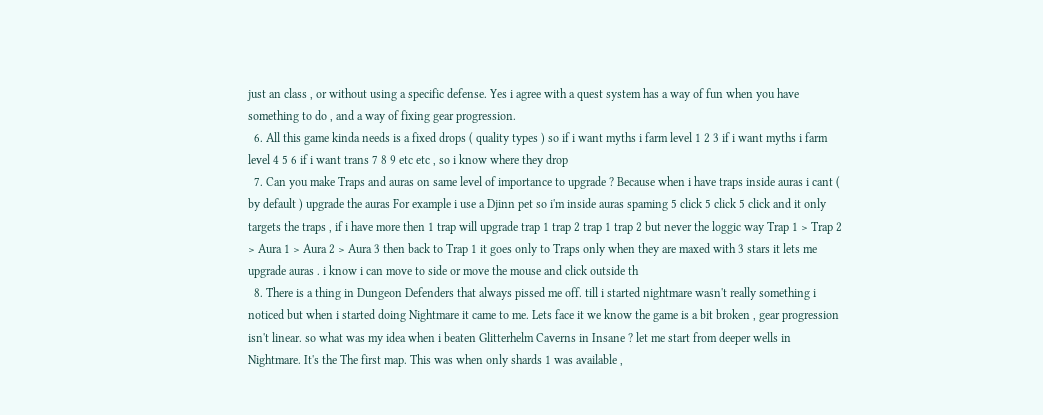just an class , or without using a specific defense. Yes i agree with a quest system has a way of fun when you have something to do , and a way of fixing gear progression.
  6. All this game kinda needs is a fixed drops ( quality types ) so if i want myths i farm level 1 2 3 if i want myths i farm level 4 5 6 if i want trans 7 8 9 etc etc , so i know where they drop
  7. Can you make Traps and auras on same level of importance to upgrade ? Because when i have traps inside auras i cant ( by default ) upgrade the auras For example i use a Djinn pet so i'm inside auras spaming 5 click 5 click 5 click and it only targets the traps , if i have more then 1 trap will upgrade trap 1 trap 2 trap 1 trap 2 but never the loggic way Trap 1 > Trap 2 > Aura 1 > Aura 2 > Aura 3 then back to Trap 1 it goes only to Traps only when they are maxed with 3 stars it lets me upgrade auras . i know i can move to side or move the mouse and click outside th
  8. There is a thing in Dungeon Defenders that always pissed me off. till i started nightmare wasn't really something i noticed but when i started doing Nightmare it came to me. Lets face it we know the game is a bit broken , gear progression isn't linear. so what was my idea when i beaten Glitterhelm Caverns in Insane ? let me start from deeper wells in Nightmare. It's the The first map. This was when only shards 1 was available ,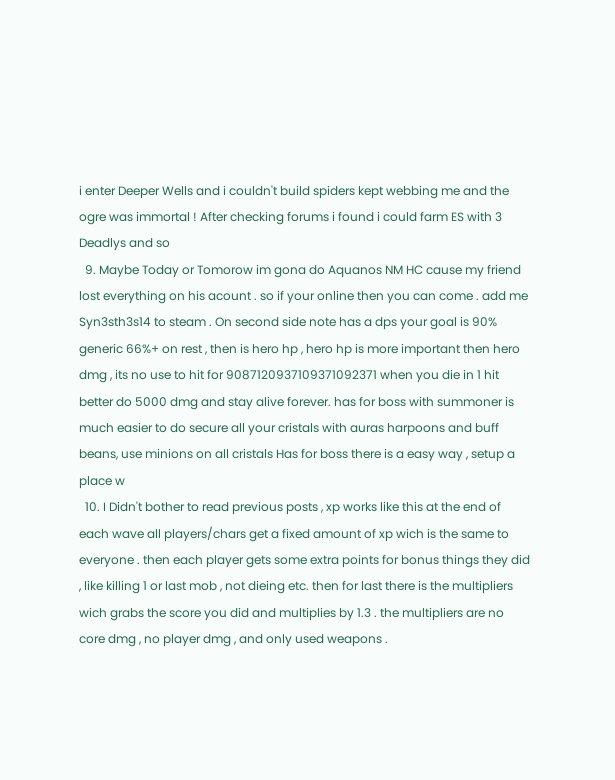i enter Deeper Wells and i couldn't build spiders kept webbing me and the ogre was immortal ! After checking forums i found i could farm ES with 3 Deadlys and so
  9. Maybe Today or Tomorow im gona do Aquanos NM HC cause my friend lost everything on his acount . so if your online then you can come . add me Syn3sth3s14 to steam . On second side note has a dps your goal is 90% generic 66%+ on rest , then is hero hp , hero hp is more important then hero dmg , its no use to hit for 9087120937109371092371 when you die in 1 hit better do 5000 dmg and stay alive forever. has for boss with summoner is much easier to do secure all your cristals with auras harpoons and buff beans, use minions on all cristals Has for boss there is a easy way , setup a place w
  10. I Didn't bother to read previous posts , xp works like this at the end of each wave all players/chars get a fixed amount of xp wich is the same to everyone . then each player gets some extra points for bonus things they did , like killing 1 or last mob , not dieing etc. then for last there is the multipliers wich grabs the score you did and multiplies by 1.3 . the multipliers are no core dmg , no player dmg , and only used weapons .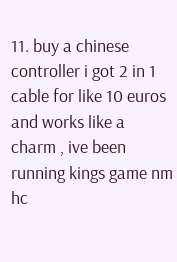11. buy a chinese controller i got 2 in 1 cable for like 10 euros and works like a charm , ive been running kings game nm hc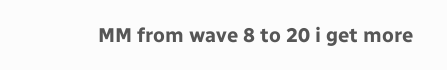MM from wave 8 to 20 i get more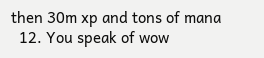then 30m xp and tons of mana
  12. You speak of wow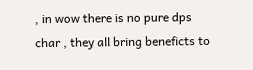, in wow there is no pure dps char , they all bring beneficts to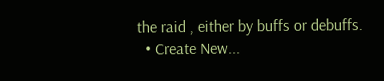the raid , either by buffs or debuffs.
  • Create New...